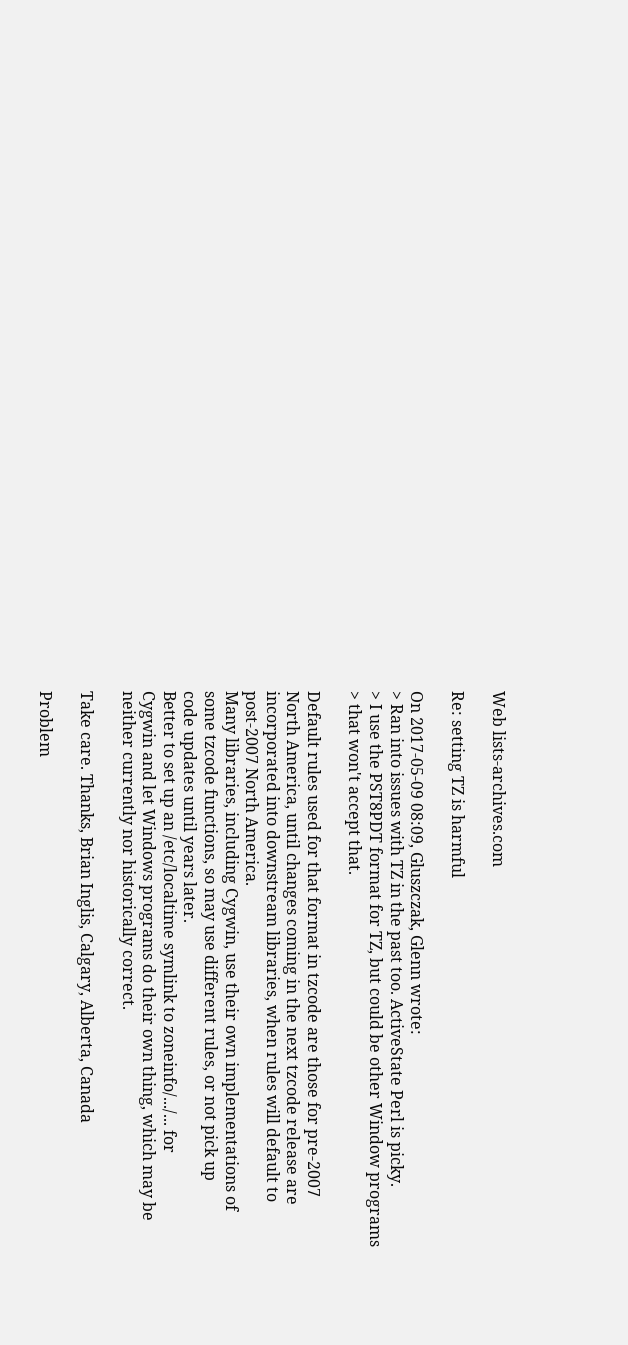Web lists-archives.com

Re: setting TZ is harmful

On 2017-05-09 08:09, Gluszczak, Glenn wrote:
> Ran into issues with TZ in the past too. ActiveState Perl is picky.
> I use the PST8PDT format for TZ, but could be other Window programs
> that won't accept that.

Default rules used for that format in tzcode are those for pre-2007
North America, until changes coming in the next tzcode release are
incorporated into downstream libraries, when rules will default to
post-2007 North America.
Many libraries, including Cygwin, use their own implementations of
some tzcode functions, so may use different rules, or not pick up
code updates until years later.
Better to set up an /etc/localtime symlink to zoneinfo/.../... for
Cygwin and let Windows programs do their own thing, which may be
neither currently nor historically correct.

Take care. Thanks, Brian Inglis, Calgary, Alberta, Canada

Problem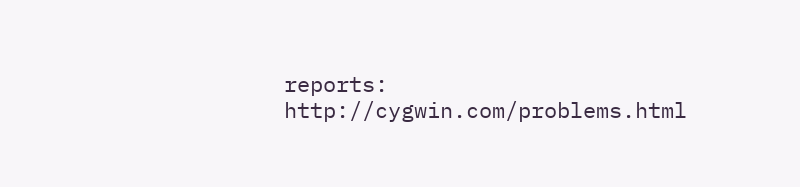reports:       http://cygwin.com/problems.html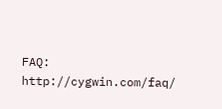FAQ:                   http://cygwin.com/faq/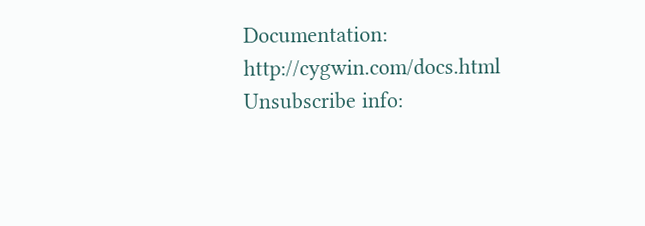Documentation:         http://cygwin.com/docs.html
Unsubscribe info: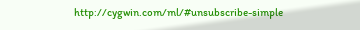http://cygwin.com/ml/#unsubscribe-simple